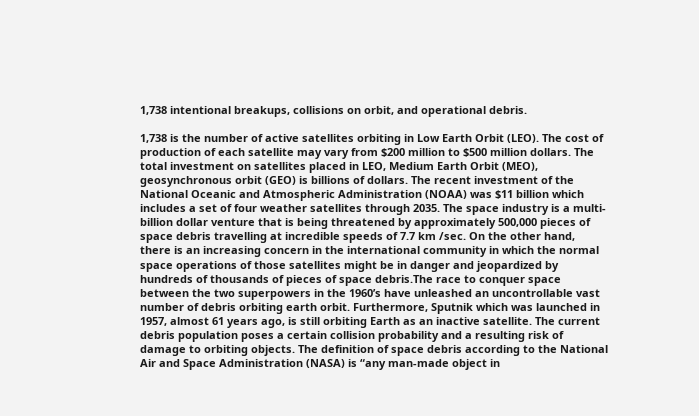1,738 intentional breakups, collisions on orbit, and operational debris.

1,738 is the number of active satellites orbiting in Low Earth Orbit (LEO). The cost of production of each satellite may vary from $200 million to $500 million dollars. The total investment on satellites placed in LEO, Medium Earth Orbit (MEO), geosynchronous orbit (GEO) is billions of dollars. The recent investment of the National Oceanic and Atmospheric Administration (NOAA) was $11 billion which includes a set of four weather satellites through 2035. The space industry is a multi-billion dollar venture that is being threatened by approximately 500,000 pieces of space debris travelling at incredible speeds of 7.7 km /sec. On the other hand, there is an increasing concern in the international community in which the normal space operations of those satellites might be in danger and jeopardized by hundreds of thousands of pieces of space debris.The race to conquer space between the two superpowers in the 1960’s have unleashed an uncontrollable vast number of debris orbiting earth orbit. Furthermore, Sputnik which was launched in 1957, almost 61 years ago, is still orbiting Earth as an inactive satellite. The current debris population poses a certain collision probability and a resulting risk of damage to orbiting objects. The definition of space debris according to the National Air and Space Administration (NASA) is “any man-made object in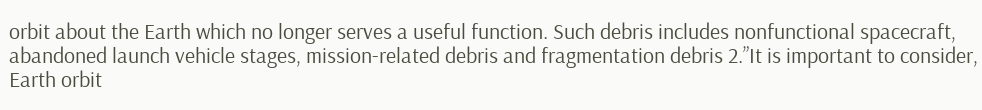orbit about the Earth which no longer serves a useful function. Such debris includes nonfunctional spacecraft, abandoned launch vehicle stages, mission-related debris and fragmentation debris 2.”It is important to consider, Earth orbit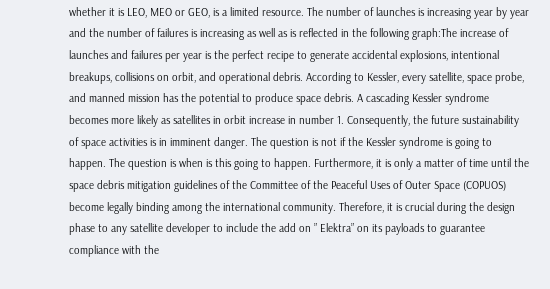whether it is LEO, MEO or GEO, is a limited resource. The number of launches is increasing year by year and the number of failures is increasing as well as is reflected in the following graph:The increase of launches and failures per year is the perfect recipe to generate accidental explosions, intentional breakups, collisions on orbit, and operational debris. According to Kessler, every satellite, space probe, and manned mission has the potential to produce space debris. A cascading Kessler syndrome becomes more likely as satellites in orbit increase in number 1. Consequently, the future sustainability of space activities is in imminent danger. The question is not if the Kessler syndrome is going to happen. The question is when is this going to happen. Furthermore, it is only a matter of time until the space debris mitigation guidelines of the Committee of the Peaceful Uses of Outer Space (COPUOS) become legally binding among the international community. Therefore, it is crucial during the design phase to any satellite developer to include the add on ” Elektra” on its payloads to guarantee compliance with the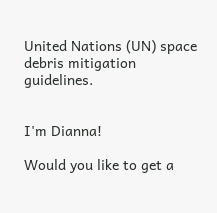United Nations (UN) space debris mitigation guidelines.


I'm Dianna!

Would you like to get a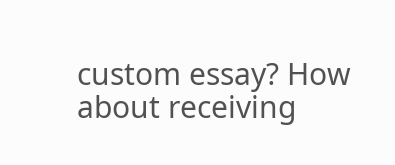custom essay? How about receiving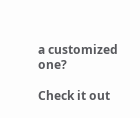a customized one?

Check it out